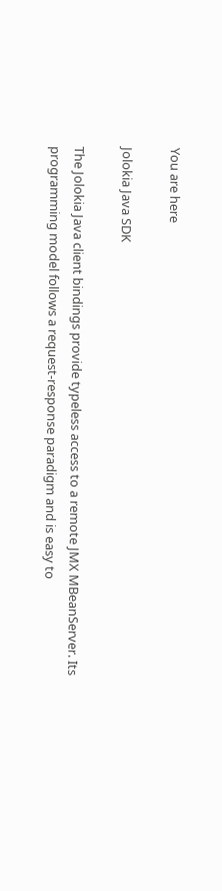You are here

Jolokia Java SDK

The Jolokia Java client bindings provide typeless access to a remote JMX MBeanServer. Its programming model follows a request-response paradigm and is easy to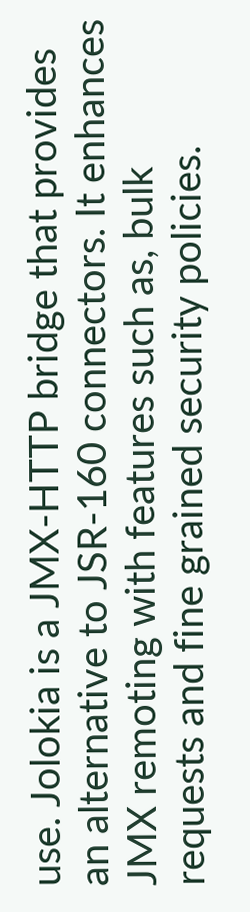use. Jolokia is a JMX-HTTP bridge that provides an alternative to JSR-160 connectors. It enhances JMX remoting with features such as, bulk requests and fine grained security policies.